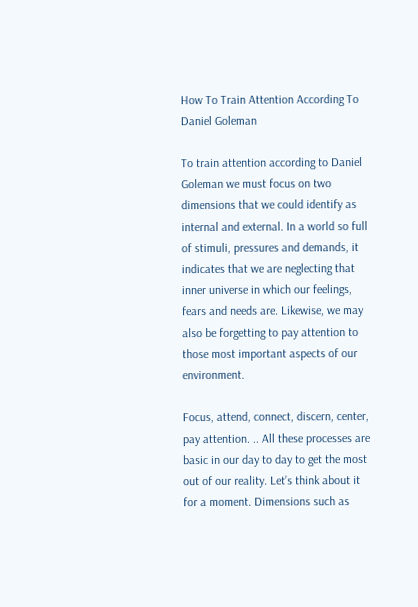How To Train Attention According To Daniel Goleman

To train attention according to Daniel Goleman we must focus on two dimensions that we could identify as internal and external. In a world so full of stimuli, pressures and demands, it indicates that we are neglecting that inner universe in which our feelings, fears and needs are. Likewise, we may also be forgetting to pay attention to those most important aspects of our environment.

Focus, attend, connect, discern, center, pay attention. .. All these processes are basic in our day to day to get the most out of our reality. Let’s think about it for a moment. Dimensions such as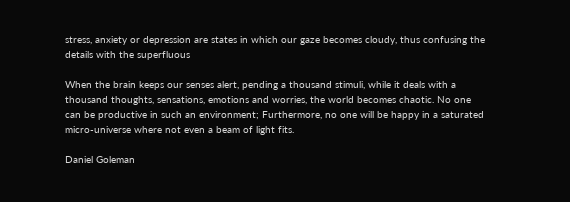stress, anxiety or depression are states in which our gaze becomes cloudy, thus confusing the details with the superfluous

When the brain keeps our senses alert, pending a thousand stimuli, while it deals with a thousand thoughts, sensations, emotions and worries, the world becomes chaotic. No one can be productive in such an environment; Furthermore, no one will be happy in a saturated micro-universe where not even a beam of light fits.

Daniel Goleman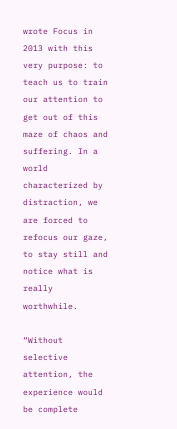wrote Focus in 2013 with this very purpose: to teach us to train our attention to get out of this maze of chaos and suffering. In a world characterized by distraction, we are forced to refocus our gaze, to stay still and notice what is really worthwhile.

“Without selective attention, the experience would be complete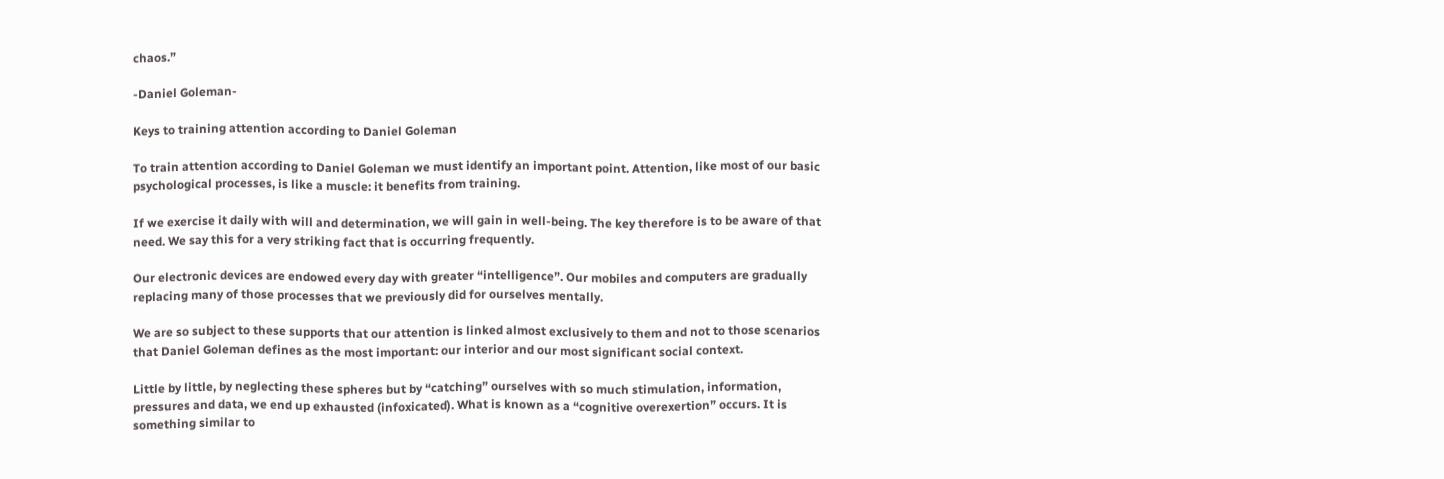chaos.”

-Daniel Goleman-

Keys to training attention according to Daniel Goleman

To train attention according to Daniel Goleman we must identify an important point. Attention, like most of our basic psychological processes, is like a muscle: it benefits from training.

If we exercise it daily with will and determination, we will gain in well-being. The key therefore is to be aware of that need. We say this for a very striking fact that is occurring frequently.

Our electronic devices are endowed every day with greater “intelligence”. Our mobiles and computers are gradually replacing many of those processes that we previously did for ourselves mentally.

We are so subject to these supports that our attention is linked almost exclusively to them and not to those scenarios that Daniel Goleman defines as the most important: our interior and our most significant social context.

Little by little, by neglecting these spheres but by “catching” ourselves with so much stimulation, information, pressures and data, we end up exhausted (infoxicated). What is known as a “cognitive overexertion” occurs. It is something similar to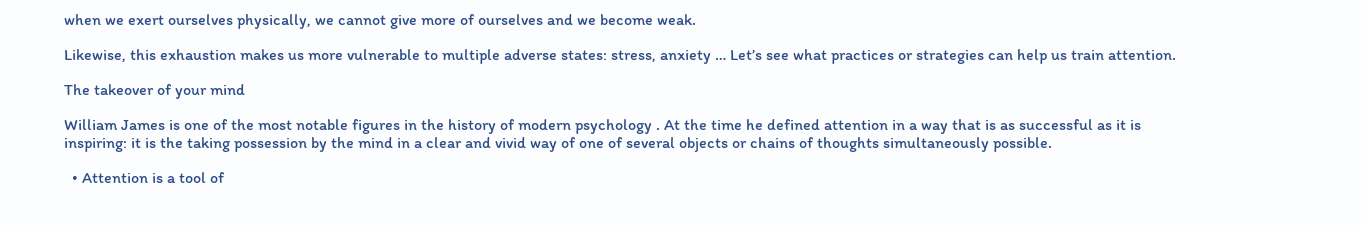when we exert ourselves physically, we cannot give more of ourselves and we become weak.

Likewise, this exhaustion makes us more vulnerable to multiple adverse states: stress, anxiety … Let’s see what practices or strategies can help us train attention.

The takeover of your mind

William James is one of the most notable figures in the history of modern psychology . At the time he defined attention in a way that is as successful as it is inspiring: it is the taking possession by the mind in a clear and vivid way of one of several objects or chains of thoughts simultaneously possible.

  • Attention is a tool of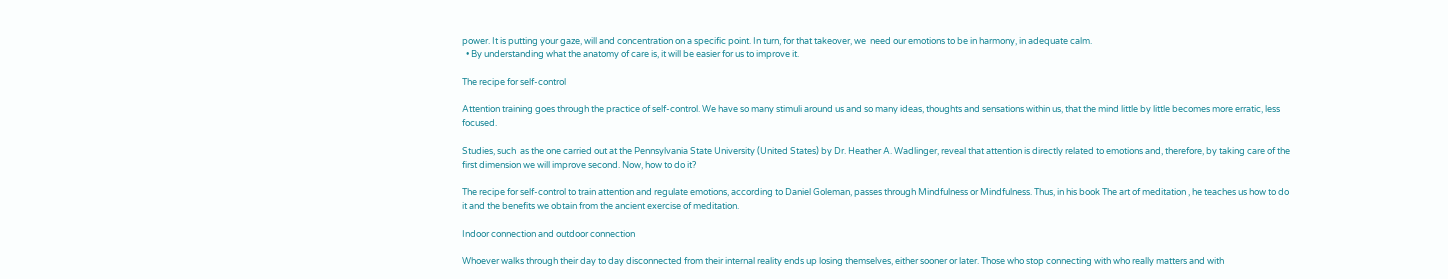power. It is putting your gaze, will and concentration on a specific point. In turn, for that takeover, we  need our emotions to be in harmony, in adequate calm.
  • By understanding what the anatomy of care is, it will be easier for us to improve it.

The recipe for self-control

Attention training goes through the practice of self-control. We have so many stimuli around us and so many ideas, thoughts and sensations within us, that the mind little by little becomes more erratic, less focused.

Studies, such  as the one carried out at the Pennsylvania State University (United States) by Dr. Heather A. Wadlinger, reveal that attention is directly related to emotions and, therefore, by taking care of the first dimension we will improve second. Now, how to do it?

The recipe for self-control to train attention and regulate emotions, according to Daniel Goleman, passes through Mindfulness or Mindfulness. Thus, in his book The art of meditation , he teaches us how to do it and the benefits we obtain from the ancient exercise of meditation.

Indoor connection and outdoor connection

Whoever walks through their day to day disconnected from their internal reality ends up losing themselves, either sooner or later. Those who stop connecting with who really matters and with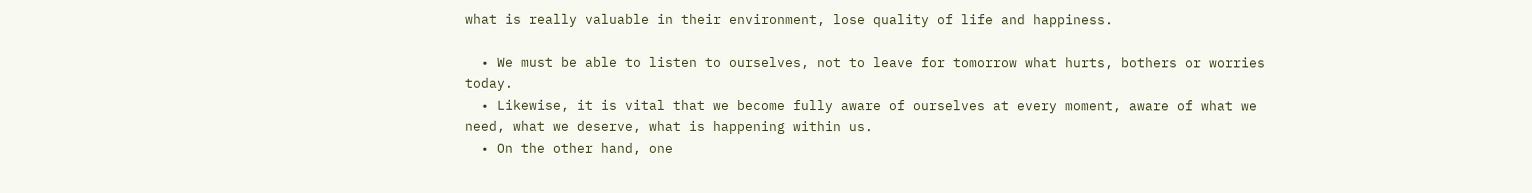what is really valuable in their environment, lose quality of life and happiness.

  • We must be able to listen to ourselves, not to leave for tomorrow what hurts, bothers or worries today.
  • Likewise, it is vital that we become fully aware of ourselves at every moment, aware of what we need, what we deserve, what is happening within us.
  • On the other hand, one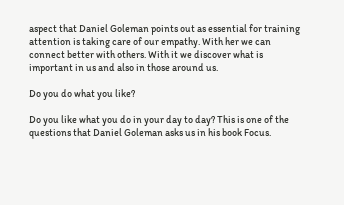aspect that Daniel Goleman points out as essential for training attention is taking care of our empathy. With her we can connect better with others. With it we discover what is important in us and also in those around us.

Do you do what you like?

Do you like what you do in your day to day? This is one of the questions that Daniel Goleman asks us in his book Focus.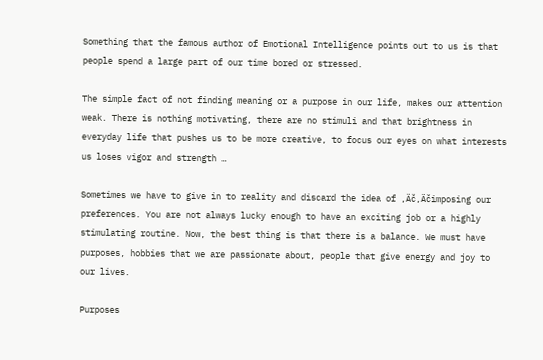Something that the famous author of Emotional Intelligence points out to us is that people spend a large part of our time bored or stressed.

The simple fact of not finding meaning or a purpose in our life, makes our attention weak. There is nothing motivating, there are no stimuli and that brightness in everyday life that pushes us to be more creative, to focus our eyes on what interests us loses vigor and strength …

Sometimes we have to give in to reality and discard the idea of ‚Äč‚Äčimposing our preferences. You are not always lucky enough to have an exciting job or a highly stimulating routine. Now, the best thing is that there is a balance. We must have purposes, hobbies that we are passionate about, people that give energy and joy to our lives.

Purposes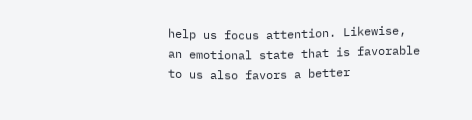help us focus attention. Likewise, an emotional state that is favorable to us also favors a better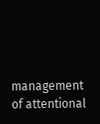management of attentional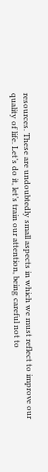resources. These are undoubtedly small aspects in which we must reflect to improve our quality of life. Let’s do it, let’s train our attention, being careful not to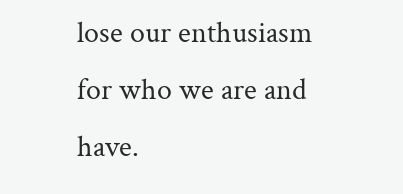lose our enthusiasm for who we are and have.